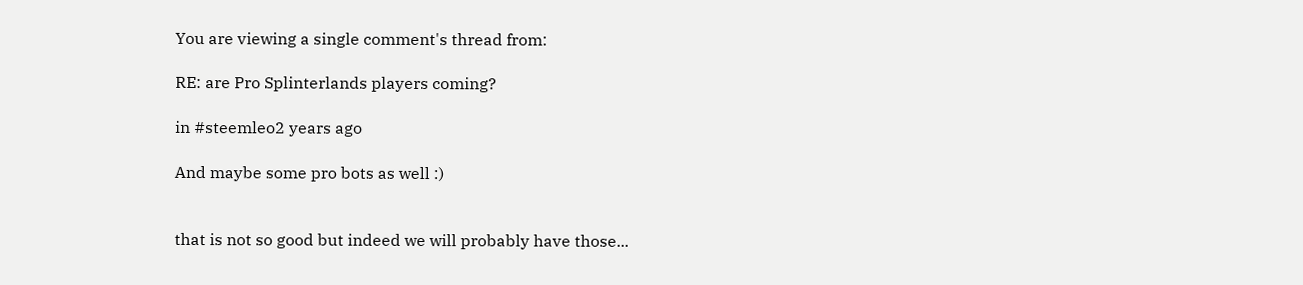You are viewing a single comment's thread from:

RE: are Pro Splinterlands players coming?

in #steemleo2 years ago

And maybe some pro bots as well :)


that is not so good but indeed we will probably have those...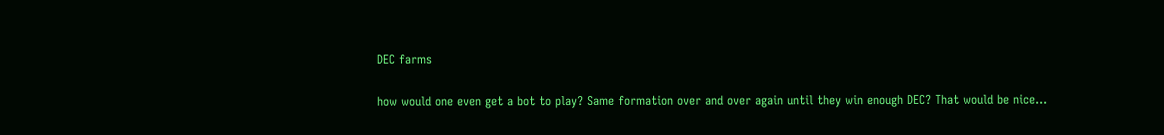DEC farms

how would one even get a bot to play? Same formation over and over again until they win enough DEC? That would be nice...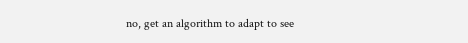no, get an algorithm to adapt to see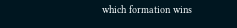which formation wins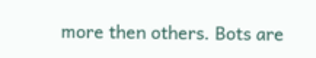more then others. Bots are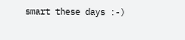smart these days :-)